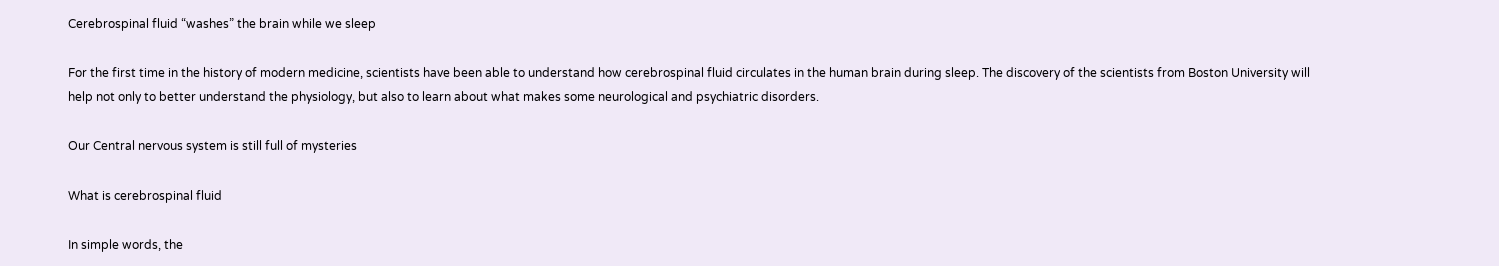Cerebrospinal fluid “washes” the brain while we sleep

For the first time in the history of modern medicine, scientists have been able to understand how cerebrospinal fluid circulates in the human brain during sleep. The discovery of the scientists from Boston University will help not only to better understand the physiology, but also to learn about what makes some neurological and psychiatric disorders.

Our Central nervous system is still full of mysteries

What is cerebrospinal fluid

In simple words, the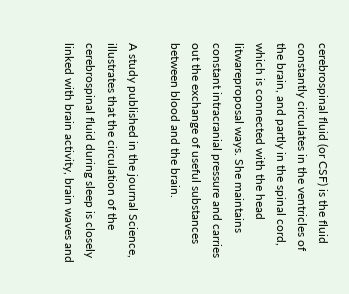cerebrospinal fluid (or CSF) is the fluid constantly circulates in the ventricles of the brain, and partly in the spinal cord, which is connected with the head litwareproposal ways. She maintains constant intracranial pressure and carries out the exchange of useful substances between blood and the brain.

A study published in the journal Science, illustrates that the circulation of the cerebrospinal fluid during sleep is closely linked with brain activity, brain waves and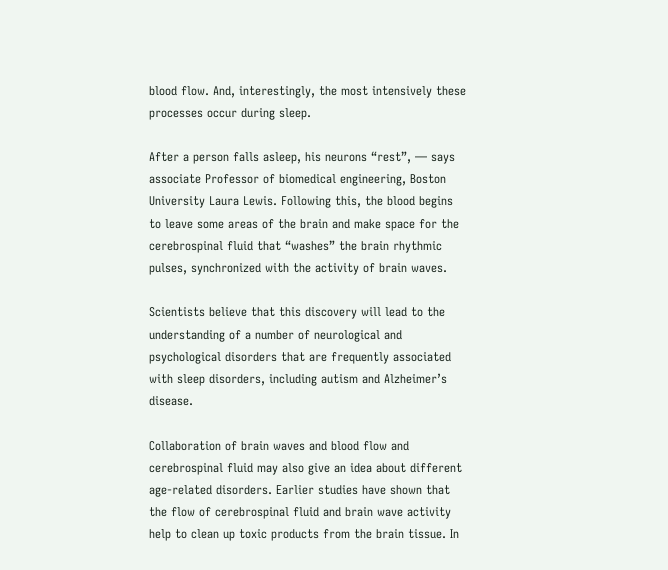blood flow. And, interestingly, the most intensively these processes occur during sleep.

After a person falls asleep, his neurons “rest”, — says associate Professor of biomedical engineering, Boston University Laura Lewis. Following this, the blood begins to leave some areas of the brain and make space for the cerebrospinal fluid that “washes” the brain rhythmic pulses, synchronized with the activity of brain waves.

Scientists believe that this discovery will lead to the understanding of a number of neurological and psychological disorders that are frequently associated with sleep disorders, including autism and Alzheimer’s disease.

Collaboration of brain waves and blood flow and cerebrospinal fluid may also give an idea about different age-related disorders. Earlier studies have shown that the flow of cerebrospinal fluid and brain wave activity help to clean up toxic products from the brain tissue. In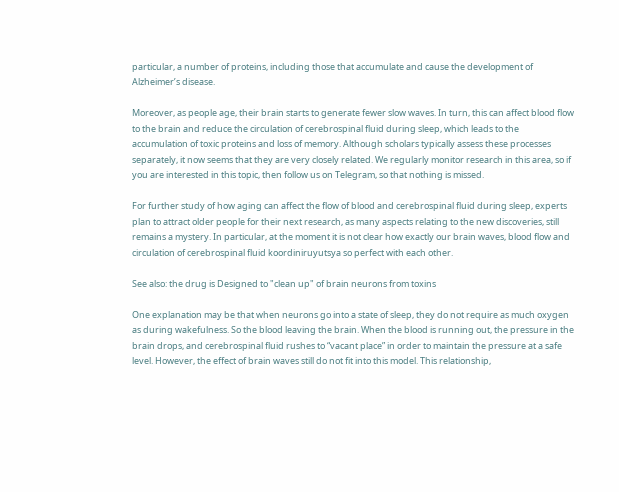particular, a number of proteins, including those that accumulate and cause the development of Alzheimer’s disease.

Moreover, as people age, their brain starts to generate fewer slow waves. In turn, this can affect blood flow to the brain and reduce the circulation of cerebrospinal fluid during sleep, which leads to the accumulation of toxic proteins and loss of memory. Although scholars typically assess these processes separately, it now seems that they are very closely related. We regularly monitor research in this area, so if you are interested in this topic, then follow us on Telegram, so that nothing is missed.

For further study of how aging can affect the flow of blood and cerebrospinal fluid during sleep, experts plan to attract older people for their next research, as many aspects relating to the new discoveries, still remains a mystery. In particular, at the moment it is not clear how exactly our brain waves, blood flow and circulation of cerebrospinal fluid koordiniruyutsya so perfect with each other.

See also: the drug is Designed to "clean up" of brain neurons from toxins

One explanation may be that when neurons go into a state of sleep, they do not require as much oxygen as during wakefulness. So the blood leaving the brain. When the blood is running out, the pressure in the brain drops, and cerebrospinal fluid rushes to “vacant place” in order to maintain the pressure at a safe level. However, the effect of brain waves still do not fit into this model. This relationship,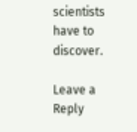scientists have to discover.

Leave a Reply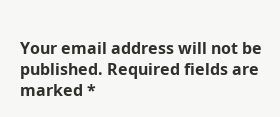Your email address will not be published. Required fields are marked *